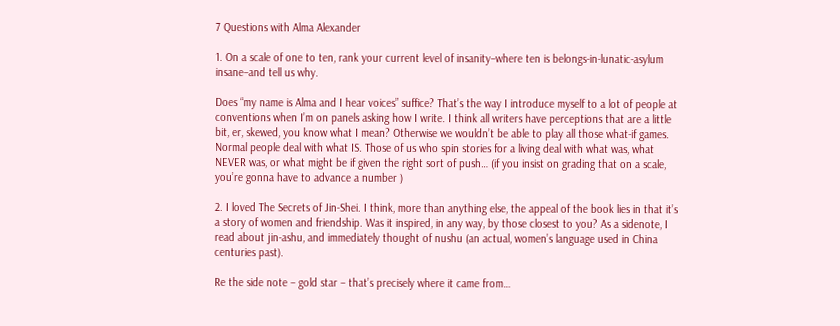7 Questions with Alma Alexander

1. On a scale of one to ten, rank your current level of insanity–where ten is belongs-in-lunatic-asylum insane–and tell us why.

Does “my name is Alma and I hear voices” suffice? That’s the way I introduce myself to a lot of people at conventions when I’m on panels asking how I write. I think all writers have perceptions that are a little bit, er, skewed, you know what I mean? Otherwise we wouldn’t be able to play all those what-if games. Normal people deal with what IS. Those of us who spin stories for a living deal with what was, what NEVER was, or what might be if given the right sort of push… (if you insist on grading that on a scale, you’re gonna have to advance a number )

2. I loved The Secrets of Jin-Shei. I think, more than anything else, the appeal of the book lies in that it’s a story of women and friendship. Was it inspired, in any way, by those closest to you? As a sidenote, I read about jin-ashu, and immediately thought of nushu (an actual, women’s language used in China centuries past).

Re the side note – gold star – that’s precisely where it came from…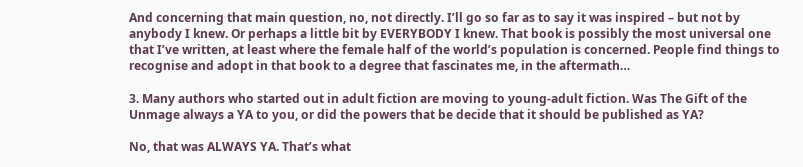And concerning that main question, no, not directly. I’ll go so far as to say it was inspired – but not by anybody I knew. Or perhaps a little bit by EVERYBODY I knew. That book is possibly the most universal one that I’ve written, at least where the female half of the world’s population is concerned. People find things to recognise and adopt in that book to a degree that fascinates me, in the aftermath…

3. Many authors who started out in adult fiction are moving to young-adult fiction. Was The Gift of the Unmage always a YA to you, or did the powers that be decide that it should be published as YA?

No, that was ALWAYS YA. That’s what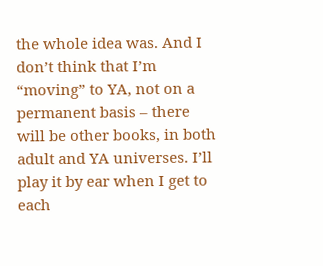the whole idea was. And I don’t think that I’m “moving” to YA, not on a permanent basis – there will be other books, in both adult and YA universes. I’ll play it by ear when I get to each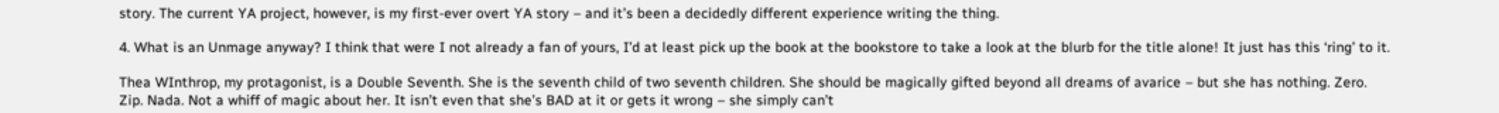story. The current YA project, however, is my first-ever overt YA story – and it’s been a decidedly different experience writing the thing.

4. What is an Unmage anyway? I think that were I not already a fan of yours, I’d at least pick up the book at the bookstore to take a look at the blurb for the title alone! It just has this ‘ring’ to it.

Thea WInthrop, my protagonist, is a Double Seventh. She is the seventh child of two seventh children. She should be magically gifted beyond all dreams of avarice – but she has nothing. Zero. Zip. Nada. Not a whiff of magic about her. It isn’t even that she’s BAD at it or gets it wrong – she simply can’t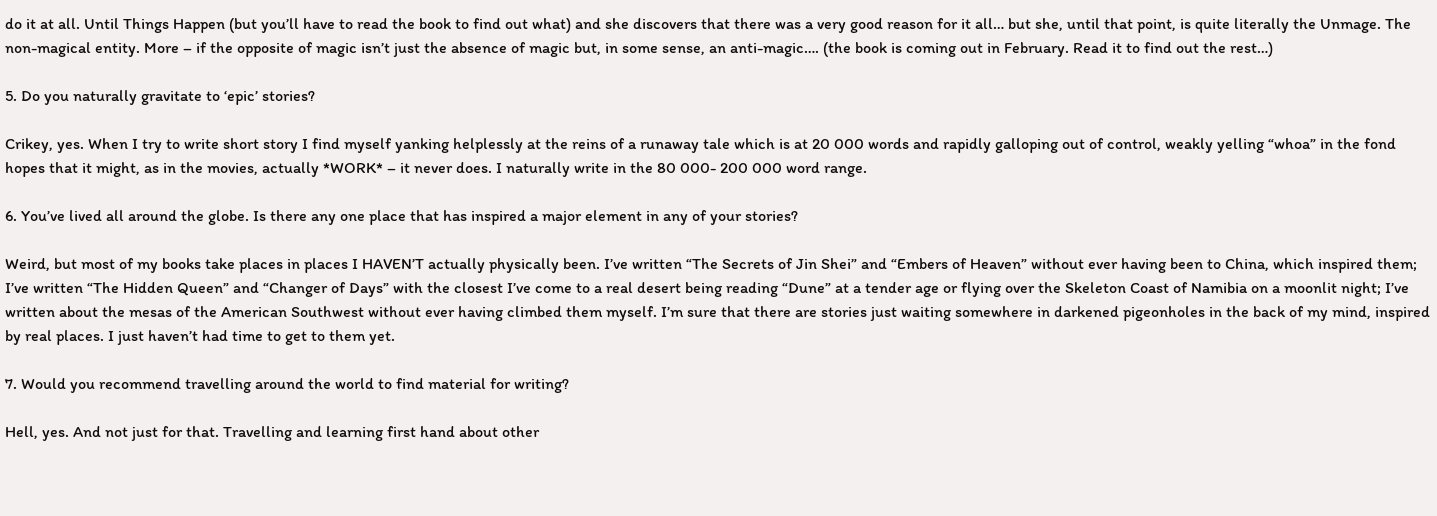do it at all. Until Things Happen (but you’ll have to read the book to find out what) and she discovers that there was a very good reason for it all… but she, until that point, is quite literally the Unmage. The non-magical entity. More – if the opposite of magic isn’t just the absence of magic but, in some sense, an anti-magic…. (the book is coming out in February. Read it to find out the rest…)

5. Do you naturally gravitate to ‘epic’ stories?

Crikey, yes. When I try to write short story I find myself yanking helplessly at the reins of a runaway tale which is at 20 000 words and rapidly galloping out of control, weakly yelling “whoa” in the fond hopes that it might, as in the movies, actually *WORK* – it never does. I naturally write in the 80 000- 200 000 word range.

6. You’ve lived all around the globe. Is there any one place that has inspired a major element in any of your stories?

Weird, but most of my books take places in places I HAVEN’T actually physically been. I’ve written “The Secrets of Jin Shei” and “Embers of Heaven” without ever having been to China, which inspired them; I’ve written “The Hidden Queen” and “Changer of Days” with the closest I’ve come to a real desert being reading “Dune” at a tender age or flying over the Skeleton Coast of Namibia on a moonlit night; I’ve written about the mesas of the American Southwest without ever having climbed them myself. I’m sure that there are stories just waiting somewhere in darkened pigeonholes in the back of my mind, inspired by real places. I just haven’t had time to get to them yet.

7. Would you recommend travelling around the world to find material for writing?

Hell, yes. And not just for that. Travelling and learning first hand about other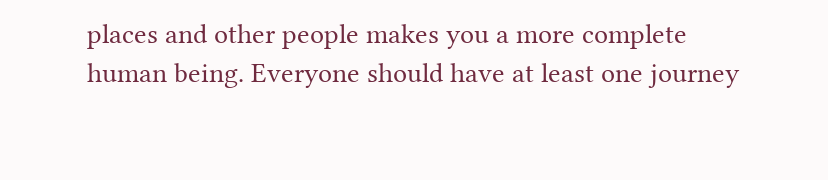places and other people makes you a more complete human being. Everyone should have at least one journey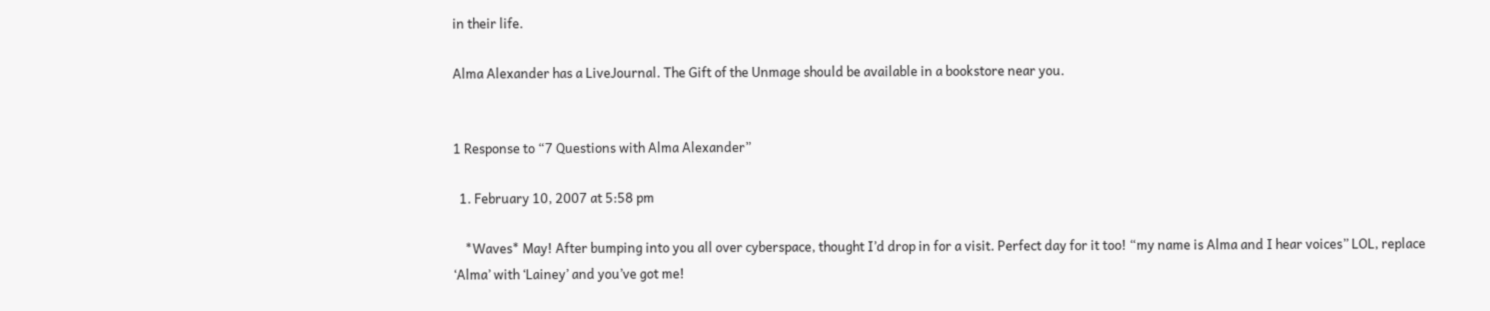in their life.

Alma Alexander has a LiveJournal. The Gift of the Unmage should be available in a bookstore near you.


1 Response to “7 Questions with Alma Alexander”

  1. February 10, 2007 at 5:58 pm

    *Waves* May! After bumping into you all over cyberspace, thought I’d drop in for a visit. Perfect day for it too! “my name is Alma and I hear voices” LOL, replace ‘Alma’ with ‘Lainey’ and you’ve got me!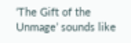‘The Gift of the Unmage’ sounds like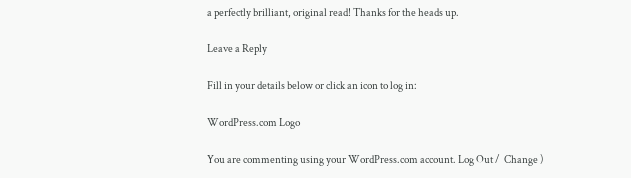a perfectly brilliant, original read! Thanks for the heads up.

Leave a Reply

Fill in your details below or click an icon to log in:

WordPress.com Logo

You are commenting using your WordPress.com account. Log Out /  Change )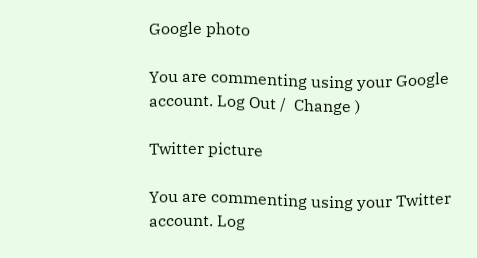Google photo

You are commenting using your Google account. Log Out /  Change )

Twitter picture

You are commenting using your Twitter account. Log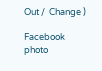Out /  Change )

Facebook photo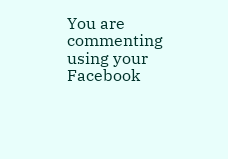You are commenting using your Facebook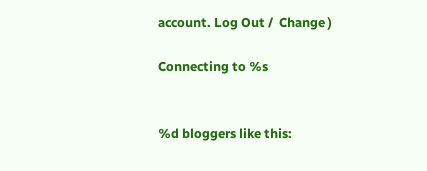account. Log Out /  Change )

Connecting to %s


%d bloggers like this: